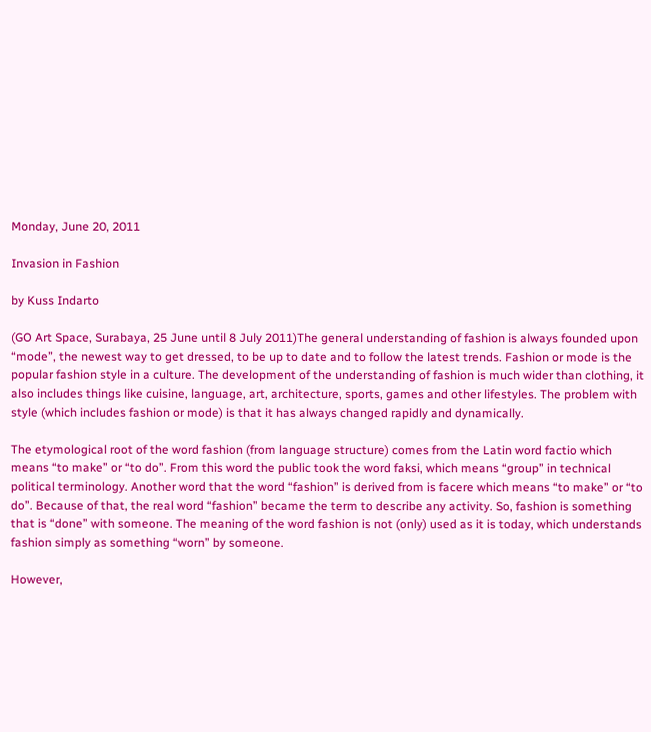Monday, June 20, 2011

Invasion in Fashion

by Kuss Indarto

(GO Art Space, Surabaya, 25 June until 8 July 2011)The general understanding of fashion is always founded upon “mode”, the newest way to get dressed, to be up to date and to follow the latest trends. Fashion or mode is the popular fashion style in a culture. The development of the understanding of fashion is much wider than clothing, it also includes things like cuisine, language, art, architecture, sports, games and other lifestyles. The problem with style (which includes fashion or mode) is that it has always changed rapidly and dynamically.

The etymological root of the word fashion (from language structure) comes from the Latin word factio which means “to make” or “to do”. From this word the public took the word faksi, which means “group” in technical political terminology. Another word that the word “fashion” is derived from is facere which means “to make” or “to do”. Because of that, the real word “fashion” became the term to describe any activity. So, fashion is something that is “done” with someone. The meaning of the word fashion is not (only) used as it is today, which understands fashion simply as something “worn” by someone.

However,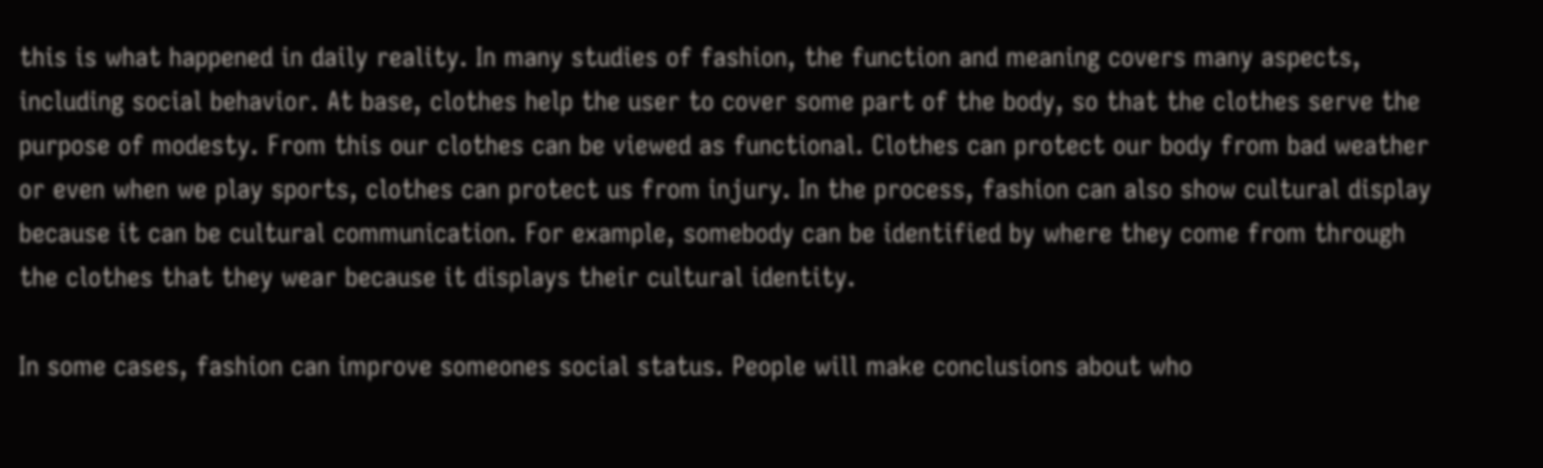this is what happened in daily reality. In many studies of fashion, the function and meaning covers many aspects, including social behavior. At base, clothes help the user to cover some part of the body, so that the clothes serve the purpose of modesty. From this our clothes can be viewed as functional. Clothes can protect our body from bad weather or even when we play sports, clothes can protect us from injury. In the process, fashion can also show cultural display because it can be cultural communication. For example, somebody can be identified by where they come from through the clothes that they wear because it displays their cultural identity.

In some cases, fashion can improve someones social status. People will make conclusions about who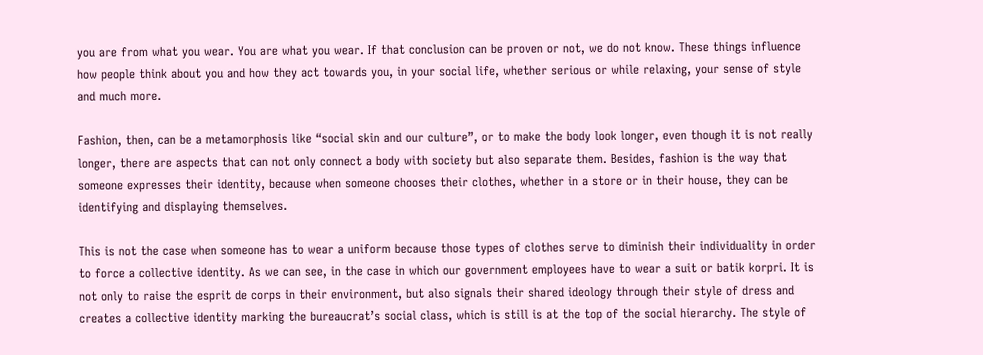you are from what you wear. You are what you wear. If that conclusion can be proven or not, we do not know. These things influence how people think about you and how they act towards you, in your social life, whether serious or while relaxing, your sense of style and much more.

Fashion, then, can be a metamorphosis like “social skin and our culture”, or to make the body look longer, even though it is not really longer, there are aspects that can not only connect a body with society but also separate them. Besides, fashion is the way that someone expresses their identity, because when someone chooses their clothes, whether in a store or in their house, they can be identifying and displaying themselves.

This is not the case when someone has to wear a uniform because those types of clothes serve to diminish their individuality in order to force a collective identity. As we can see, in the case in which our government employees have to wear a suit or batik korpri. It is not only to raise the esprit de corps in their environment, but also signals their shared ideology through their style of dress and creates a collective identity marking the bureaucrat’s social class, which is still is at the top of the social hierarchy. The style of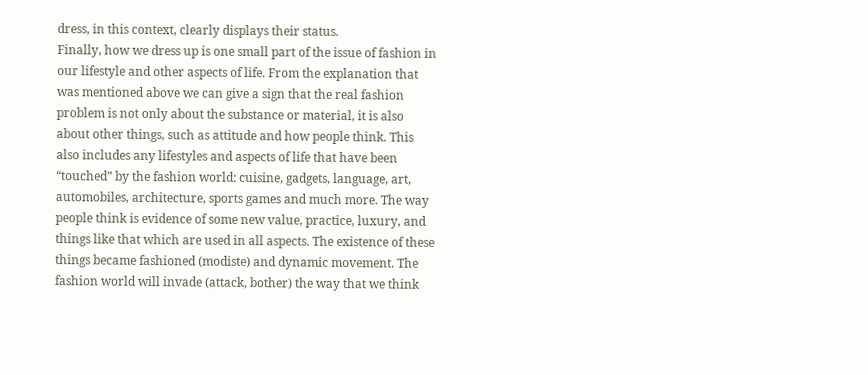dress, in this context, clearly displays their status.
Finally, how we dress up is one small part of the issue of fashion in our lifestyle and other aspects of life. From the explanation that was mentioned above we can give a sign that the real fashion problem is not only about the substance or material, it is also about other things, such as attitude and how people think. This also includes any lifestyles and aspects of life that have been “touched” by the fashion world: cuisine, gadgets, language, art, automobiles, architecture, sports games and much more. The way people think is evidence of some new value, practice, luxury, and things like that which are used in all aspects. The existence of these things became fashioned (modiste) and dynamic movement. The fashion world will invade (attack, bother) the way that we think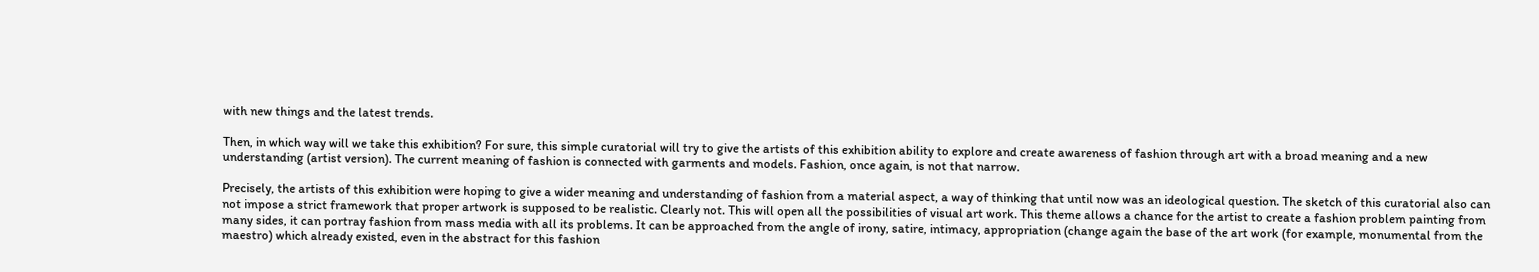with new things and the latest trends.

Then, in which way will we take this exhibition? For sure, this simple curatorial will try to give the artists of this exhibition ability to explore and create awareness of fashion through art with a broad meaning and a new understanding (artist version). The current meaning of fashion is connected with garments and models. Fashion, once again, is not that narrow.

Precisely, the artists of this exhibition were hoping to give a wider meaning and understanding of fashion from a material aspect, a way of thinking that until now was an ideological question. The sketch of this curatorial also can not impose a strict framework that proper artwork is supposed to be realistic. Clearly not. This will open all the possibilities of visual art work. This theme allows a chance for the artist to create a fashion problem painting from many sides, it can portray fashion from mass media with all its problems. It can be approached from the angle of irony, satire, intimacy, appropriation (change again the base of the art work (for example, monumental from the maestro) which already existed, even in the abstract for this fashion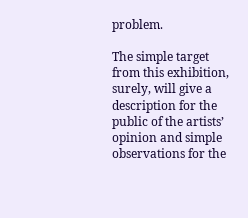problem.

The simple target from this exhibition, surely, will give a description for the public of the artists’ opinion and simple observations for the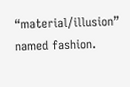“material/illusion” named fashion.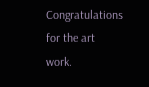Congratulations for the art work.